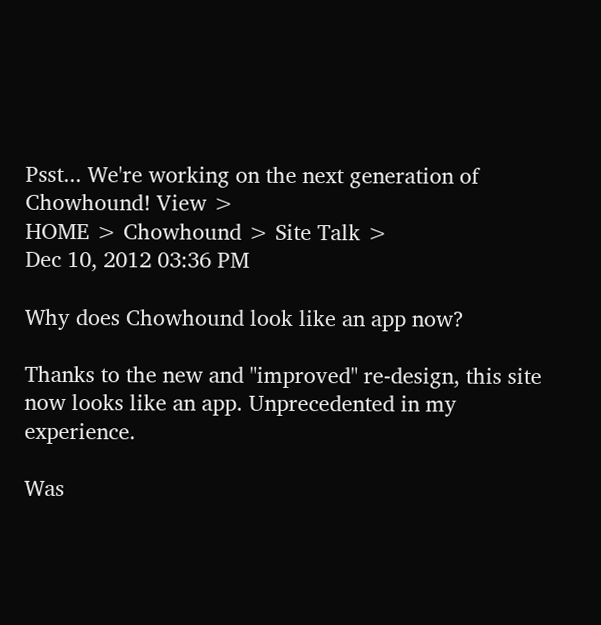Psst... We're working on the next generation of Chowhound! View >
HOME > Chowhound > Site Talk >
Dec 10, 2012 03:36 PM

Why does Chowhound look like an app now?

Thanks to the new and "improved" re-design, this site now looks like an app. Unprecedented in my experience.

Was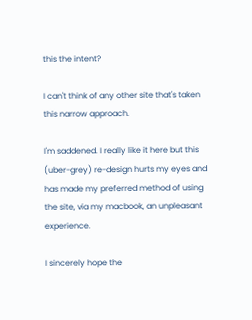this the intent?

I can't think of any other site that's taken this narrow approach.

I'm saddened. I really like it here but this (uber-grey) re-design hurts my eyes and has made my preferred method of using the site, via my macbook, an unpleasant experience.

I sincerely hope the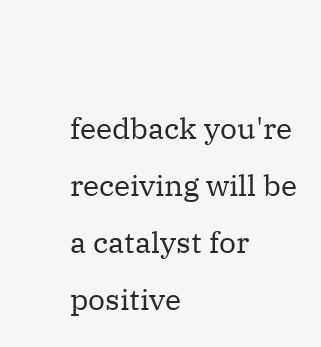feedback you're receiving will be a catalyst for positive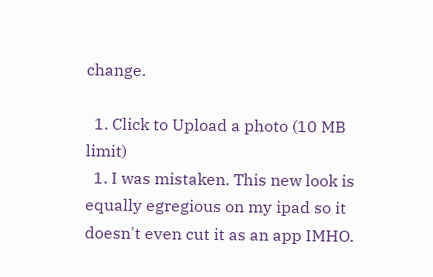change.

  1. Click to Upload a photo (10 MB limit)
  1. I was mistaken. This new look is equally egregious on my ipad so it doesn't even cut it as an app IMHO.